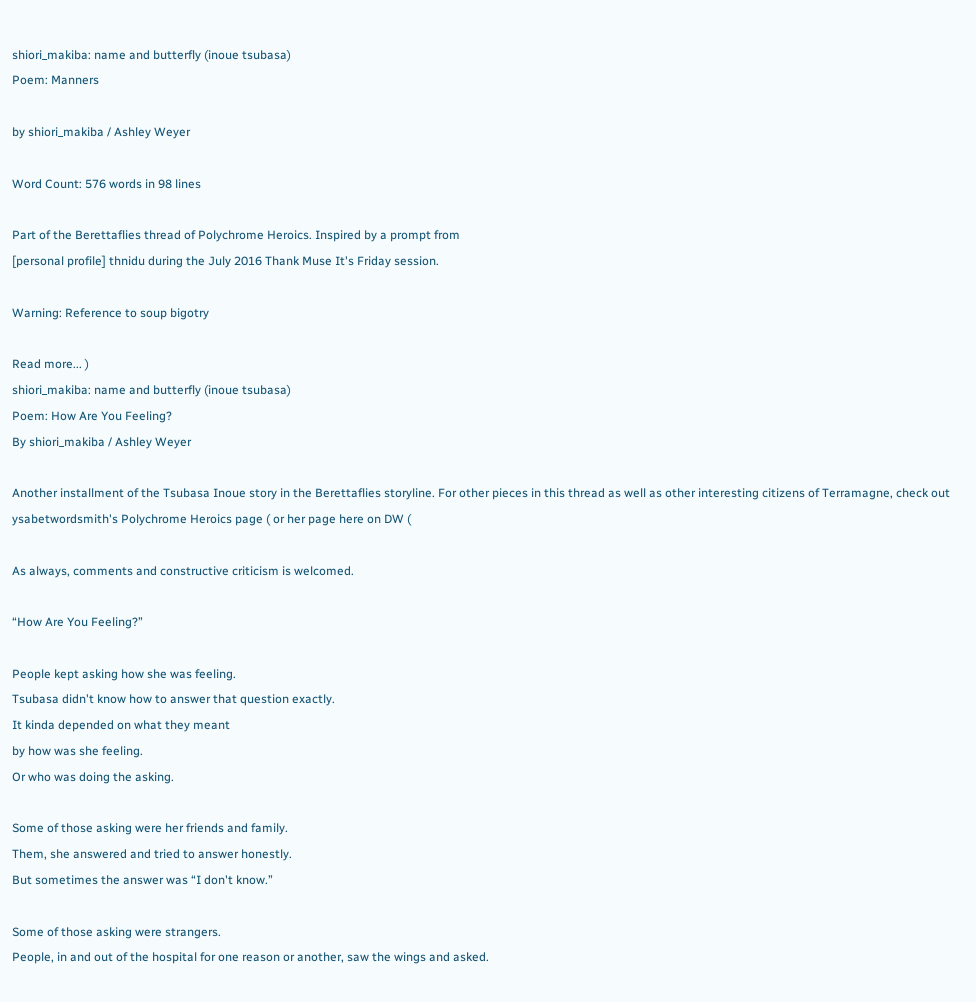shiori_makiba: name and butterfly (inoue tsubasa)
Poem: Manners

by shiori_makiba / Ashley Weyer

Word Count: 576 words in 98 lines

Part of the Berettaflies thread of Polychrome Heroics. Inspired by a prompt from
[personal profile] thnidu during the July 2016 Thank Muse It's Friday session.

Warning: Reference to soup bigotry

Read more... )
shiori_makiba: name and butterfly (inoue tsubasa)
Poem: How Are You Feeling?
By shiori_makiba / Ashley Weyer

Another installment of the Tsubasa Inoue story in the Berettaflies storyline. For other pieces in this thread as well as other interesting citizens of Terramagne, check out ysabetwordsmith's Polychrome Heroics page ( or her page here on DW (

As always, comments and constructive criticism is welcomed.

“How Are You Feeling?”

People kept asking how she was feeling.
Tsubasa didn't know how to answer that question exactly.
It kinda depended on what they meant
by how was she feeling.
Or who was doing the asking.

Some of those asking were her friends and family.
Them, she answered and tried to answer honestly.
But sometimes the answer was “I don't know.”

Some of those asking were strangers.
People, in and out of the hospital for one reason or another, saw the wings and asked.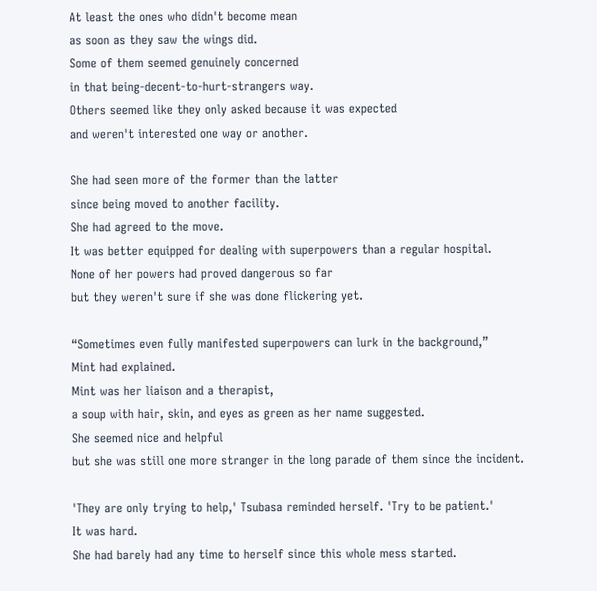At least the ones who didn't become mean
as soon as they saw the wings did.
Some of them seemed genuinely concerned
in that being-decent-to-hurt-strangers way.
Others seemed like they only asked because it was expected
and weren't interested one way or another.

She had seen more of the former than the latter
since being moved to another facility.
She had agreed to the move.
It was better equipped for dealing with superpowers than a regular hospital.
None of her powers had proved dangerous so far
but they weren't sure if she was done flickering yet.

“Sometimes even fully manifested superpowers can lurk in the background,”
Mint had explained.
Mint was her liaison and a therapist,
a soup with hair, skin, and eyes as green as her name suggested.
She seemed nice and helpful
but she was still one more stranger in the long parade of them since the incident.

'They are only trying to help,' Tsubasa reminded herself. 'Try to be patient.'
It was hard.
She had barely had any time to herself since this whole mess started.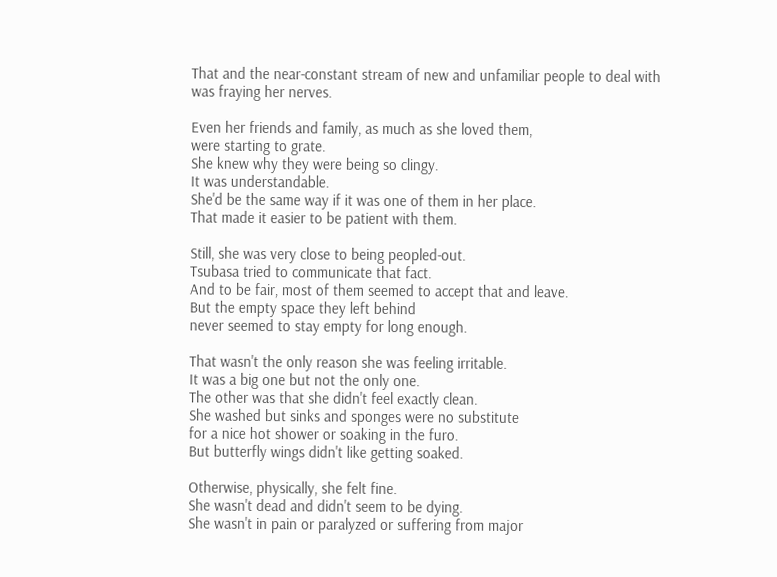That and the near-constant stream of new and unfamiliar people to deal with
was fraying her nerves.

Even her friends and family, as much as she loved them,
were starting to grate.
She knew why they were being so clingy.
It was understandable.
She'd be the same way if it was one of them in her place.
That made it easier to be patient with them.

Still, she was very close to being peopled-out.
Tsubasa tried to communicate that fact.
And to be fair, most of them seemed to accept that and leave.
But the empty space they left behind
never seemed to stay empty for long enough.

That wasn't the only reason she was feeling irritable.
It was a big one but not the only one.
The other was that she didn't feel exactly clean.
She washed but sinks and sponges were no substitute
for a nice hot shower or soaking in the furo.
But butterfly wings didn't like getting soaked.

Otherwise, physically, she felt fine.
She wasn't dead and didn't seem to be dying.
She wasn't in pain or paralyzed or suffering from major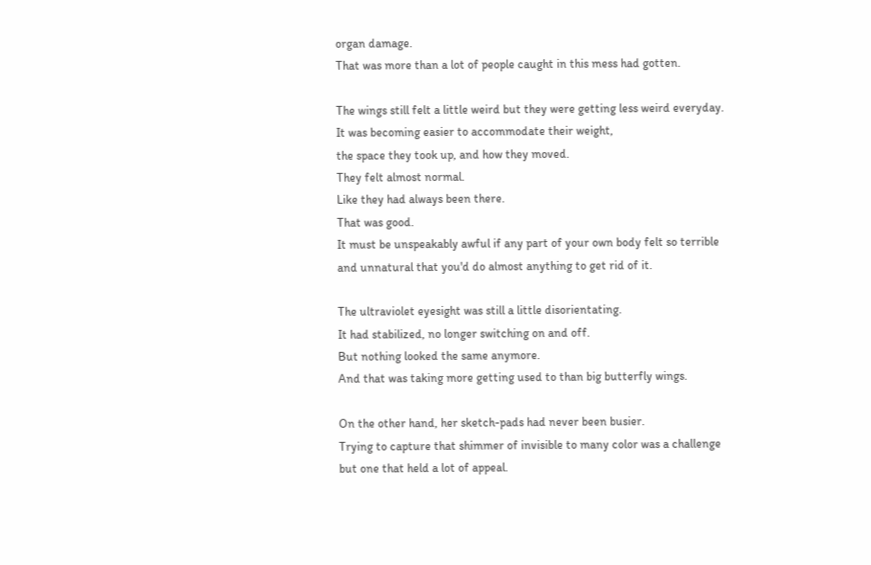organ damage.
That was more than a lot of people caught in this mess had gotten.

The wings still felt a little weird but they were getting less weird everyday.
It was becoming easier to accommodate their weight,
the space they took up, and how they moved.
They felt almost normal.
Like they had always been there.
That was good.
It must be unspeakably awful if any part of your own body felt so terrible
and unnatural that you'd do almost anything to get rid of it.

The ultraviolet eyesight was still a little disorientating.
It had stabilized, no longer switching on and off.
But nothing looked the same anymore.
And that was taking more getting used to than big butterfly wings.

On the other hand, her sketch-pads had never been busier.
Trying to capture that shimmer of invisible to many color was a challenge
but one that held a lot of appeal.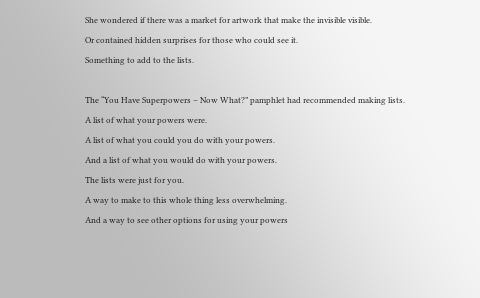She wondered if there was a market for artwork that make the invisible visible.
Or contained hidden surprises for those who could see it.
Something to add to the lists.

The “You Have Superpowers – Now What?” pamphlet had recommended making lists.
A list of what your powers were.
A list of what you could you do with your powers.
And a list of what you would do with your powers.
The lists were just for you.
A way to make to this whole thing less overwhelming.
And a way to see other options for using your powers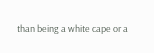than being a white cape or a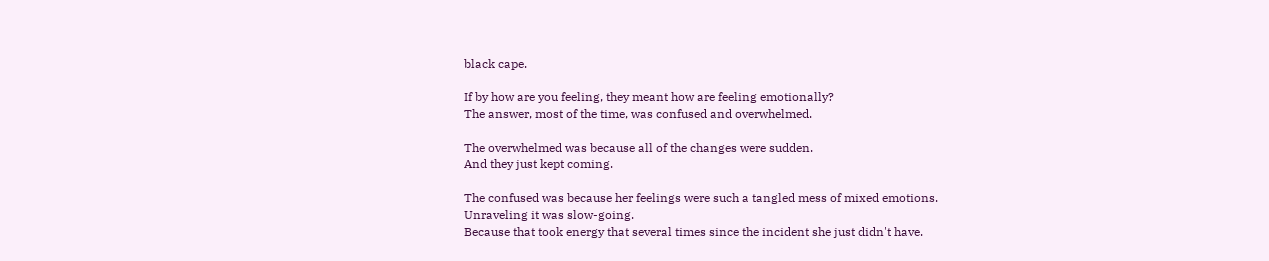black cape.

If by how are you feeling, they meant how are feeling emotionally?
The answer, most of the time, was confused and overwhelmed.

The overwhelmed was because all of the changes were sudden.
And they just kept coming.

The confused was because her feelings were such a tangled mess of mixed emotions.
Unraveling it was slow-going.
Because that took energy that several times since the incident she just didn't have.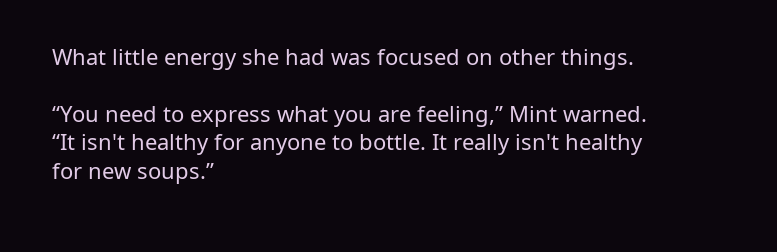What little energy she had was focused on other things.

“You need to express what you are feeling,” Mint warned.
“It isn't healthy for anyone to bottle. It really isn't healthy for new soups.”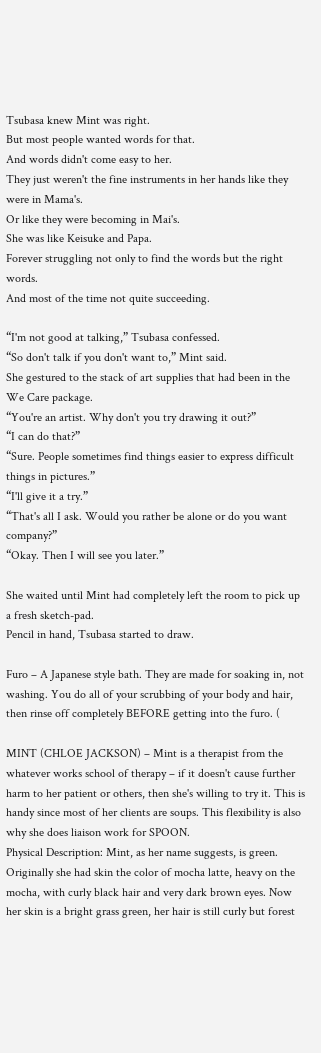Tsubasa knew Mint was right.
But most people wanted words for that.
And words didn't come easy to her.
They just weren't the fine instruments in her hands like they were in Mama's.
Or like they were becoming in Mai's.
She was like Keisuke and Papa.
Forever struggling not only to find the words but the right words.
And most of the time not quite succeeding.

“I'm not good at talking,” Tsubasa confessed.
“So don't talk if you don't want to,” Mint said.
She gestured to the stack of art supplies that had been in the We Care package.
“You're an artist. Why don't you try drawing it out?”
“I can do that?”
“Sure. People sometimes find things easier to express difficult things in pictures.”
“I'll give it a try.”
“That's all I ask. Would you rather be alone or do you want company?”
“Okay. Then I will see you later.”

She waited until Mint had completely left the room to pick up a fresh sketch-pad.
Pencil in hand, Tsubasa started to draw.

Furo – A Japanese style bath. They are made for soaking in, not washing. You do all of your scrubbing of your body and hair, then rinse off completely BEFORE getting into the furo. (

MINT (CHLOE JACKSON) – Mint is a therapist from the whatever works school of therapy – if it doesn't cause further harm to her patient or others, then she's willing to try it. This is handy since most of her clients are soups. This flexibility is also why she does liaison work for SPOON.
Physical Description: Mint, as her name suggests, is green. Originally she had skin the color of mocha latte, heavy on the mocha, with curly black hair and very dark brown eyes. Now her skin is a bright grass green, her hair is still curly but forest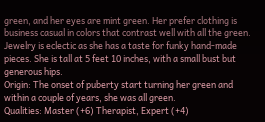green, and her eyes are mint green. Her prefer clothing is business casual in colors that contrast well with all the green. Jewelry is eclectic as she has a taste for funky hand-made pieces. She is tall at 5 feet 10 inches, with a small bust but generous hips.
Origin: The onset of puberty start turning her green and within a couple of years, she was all green.
Qualities: Master (+6) Therapist, Expert (+4)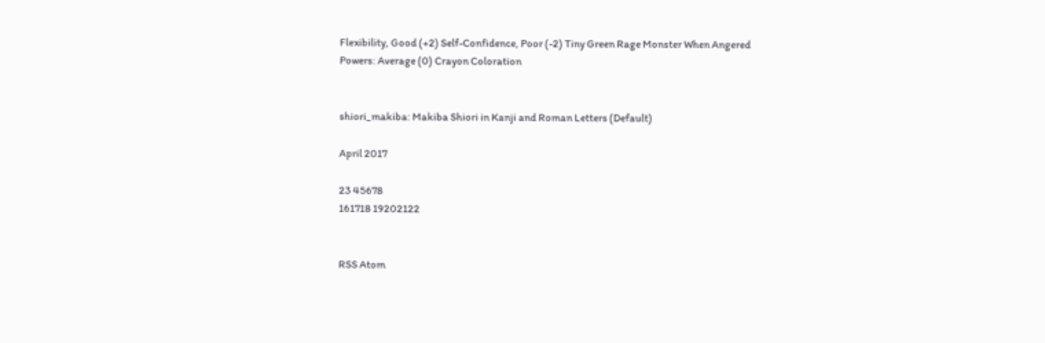Flexibility, Good (+2) Self-Confidence, Poor (-2) Tiny Green Rage Monster When Angered
Powers: Average (0) Crayon Coloration


shiori_makiba: Makiba Shiori in Kanji and Roman Letters (Default)

April 2017

23 45678
161718 19202122


RSS Atom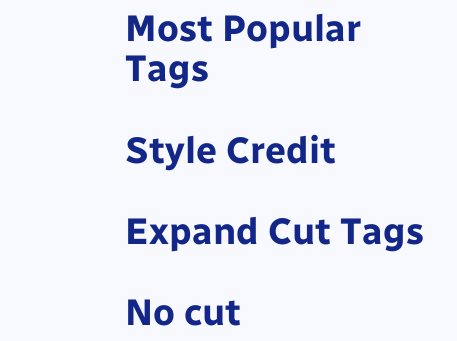Most Popular Tags

Style Credit

Expand Cut Tags

No cut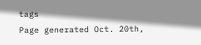tags
Page generated Oct. 20th,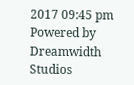2017 09:45 pm
Powered by Dreamwidth Studios